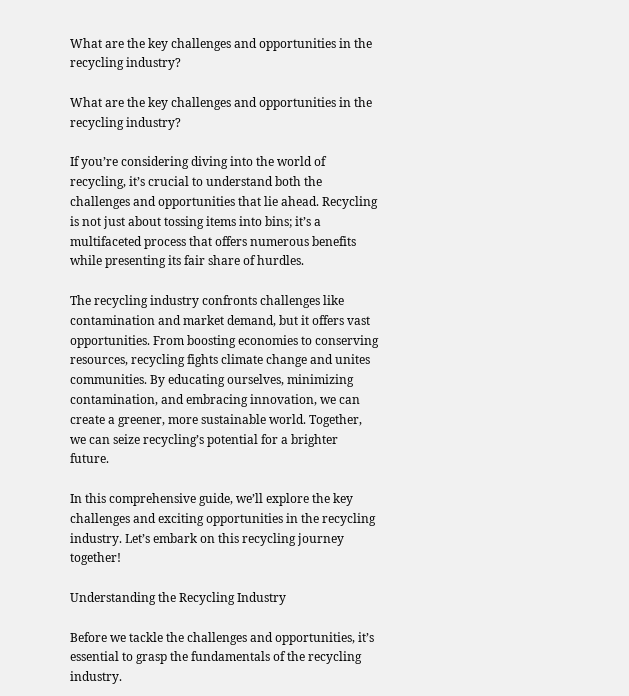What are the key challenges and opportunities in the recycling industry?

What are the key challenges and opportunities in the recycling industry?

If you’re considering diving into the world of recycling, it’s crucial to understand both the challenges and opportunities that lie ahead. Recycling is not just about tossing items into bins; it’s a multifaceted process that offers numerous benefits while presenting its fair share of hurdles.

The recycling industry confronts challenges like contamination and market demand, but it offers vast opportunities. From boosting economies to conserving resources, recycling fights climate change and unites communities. By educating ourselves, minimizing contamination, and embracing innovation, we can create a greener, more sustainable world. Together, we can seize recycling’s potential for a brighter future.

In this comprehensive guide, we’ll explore the key challenges and exciting opportunities in the recycling industry. Let’s embark on this recycling journey together!

Understanding the Recycling Industry

Before we tackle the challenges and opportunities, it’s essential to grasp the fundamentals of the recycling industry.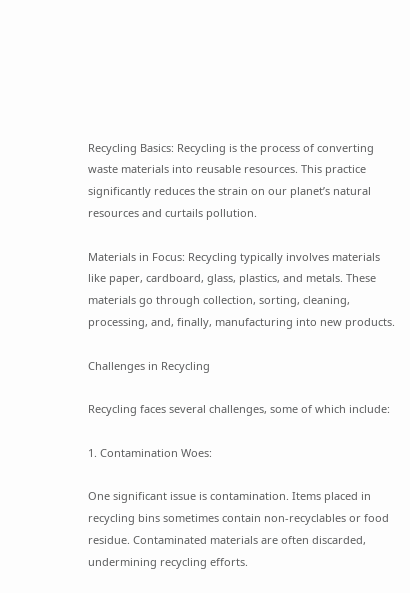Recycling Basics: Recycling is the process of converting waste materials into reusable resources. This practice significantly reduces the strain on our planet’s natural resources and curtails pollution.

Materials in Focus: Recycling typically involves materials like paper, cardboard, glass, plastics, and metals. These materials go through collection, sorting, cleaning, processing, and, finally, manufacturing into new products.

Challenges in Recycling

Recycling faces several challenges, some of which include:

1. Contamination Woes:

One significant issue is contamination. Items placed in recycling bins sometimes contain non-recyclables or food residue. Contaminated materials are often discarded, undermining recycling efforts.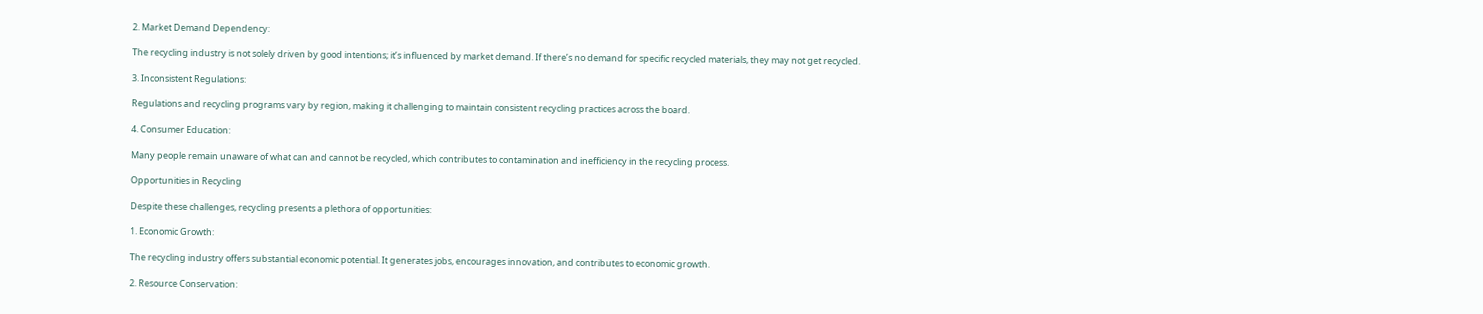2. Market Demand Dependency:

The recycling industry is not solely driven by good intentions; it’s influenced by market demand. If there’s no demand for specific recycled materials, they may not get recycled.

3. Inconsistent Regulations:

Regulations and recycling programs vary by region, making it challenging to maintain consistent recycling practices across the board.

4. Consumer Education:

Many people remain unaware of what can and cannot be recycled, which contributes to contamination and inefficiency in the recycling process.

Opportunities in Recycling

Despite these challenges, recycling presents a plethora of opportunities:

1. Economic Growth:

The recycling industry offers substantial economic potential. It generates jobs, encourages innovation, and contributes to economic growth.

2. Resource Conservation: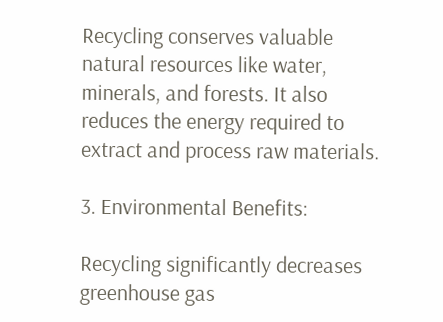Recycling conserves valuable natural resources like water, minerals, and forests. It also reduces the energy required to extract and process raw materials.

3. Environmental Benefits:

Recycling significantly decreases greenhouse gas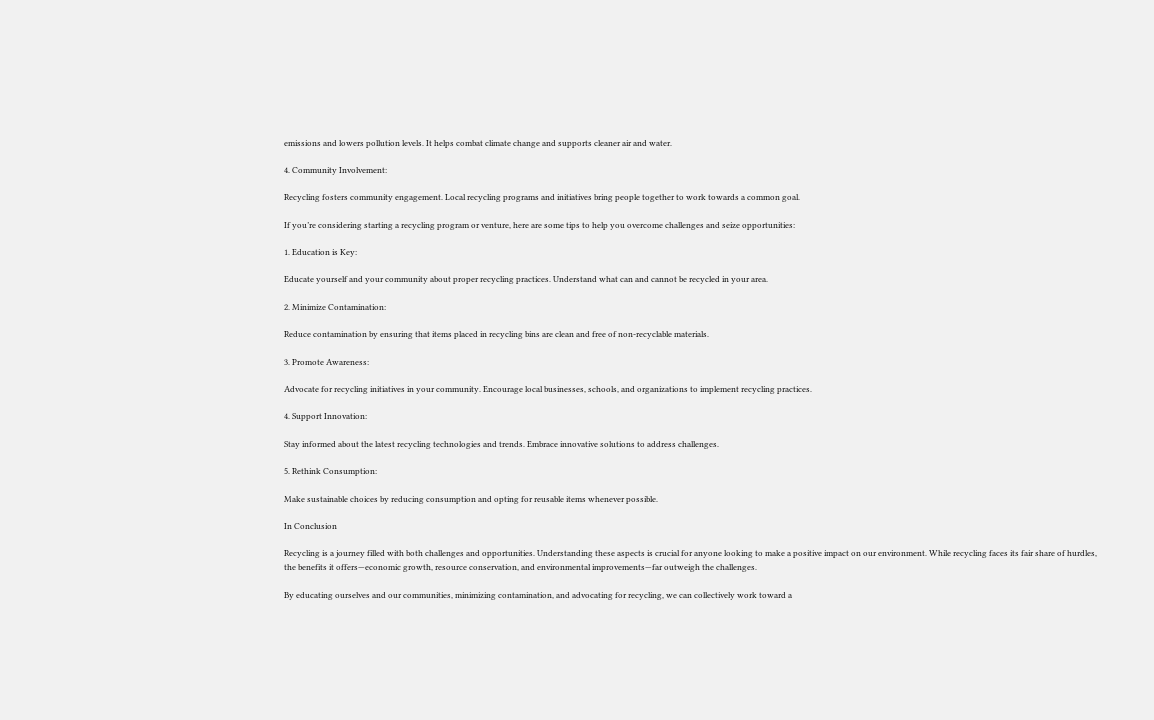emissions and lowers pollution levels. It helps combat climate change and supports cleaner air and water.

4. Community Involvement:

Recycling fosters community engagement. Local recycling programs and initiatives bring people together to work towards a common goal.

If you’re considering starting a recycling program or venture, here are some tips to help you overcome challenges and seize opportunities:

1. Education is Key:

Educate yourself and your community about proper recycling practices. Understand what can and cannot be recycled in your area.

2. Minimize Contamination:

Reduce contamination by ensuring that items placed in recycling bins are clean and free of non-recyclable materials.

3. Promote Awareness:

Advocate for recycling initiatives in your community. Encourage local businesses, schools, and organizations to implement recycling practices.

4. Support Innovation:

Stay informed about the latest recycling technologies and trends. Embrace innovative solutions to address challenges.

5. Rethink Consumption:

Make sustainable choices by reducing consumption and opting for reusable items whenever possible.

In Conclusion

Recycling is a journey filled with both challenges and opportunities. Understanding these aspects is crucial for anyone looking to make a positive impact on our environment. While recycling faces its fair share of hurdles, the benefits it offers—economic growth, resource conservation, and environmental improvements—far outweigh the challenges.

By educating ourselves and our communities, minimizing contamination, and advocating for recycling, we can collectively work toward a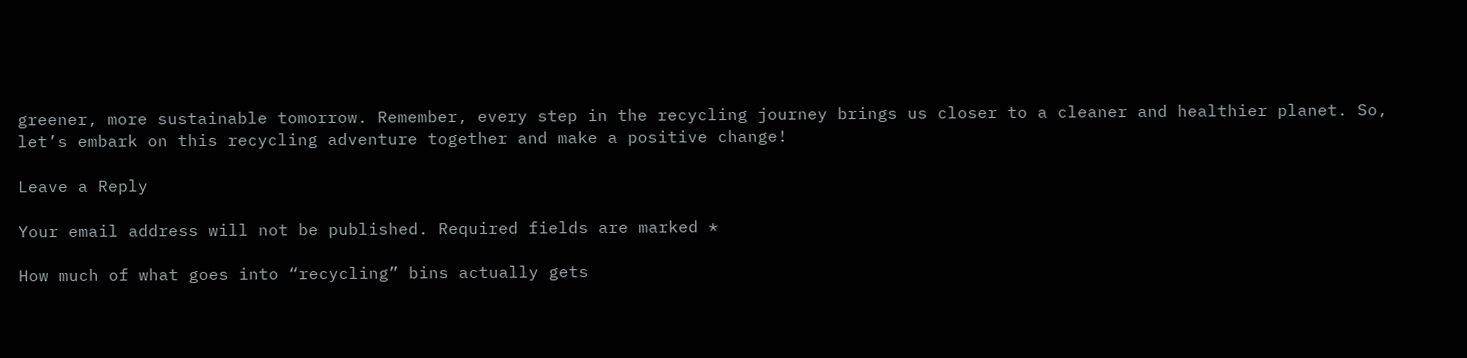greener, more sustainable tomorrow. Remember, every step in the recycling journey brings us closer to a cleaner and healthier planet. So, let’s embark on this recycling adventure together and make a positive change!

Leave a Reply

Your email address will not be published. Required fields are marked *

How much of what goes into “recycling” bins actually gets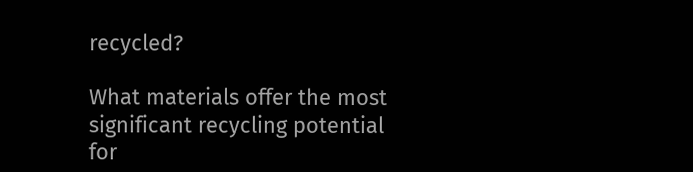recycled?

What materials offer the most significant recycling potential for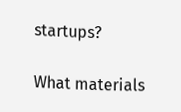startups?

What materials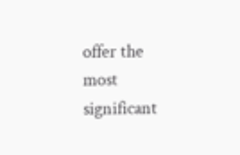offer the most significant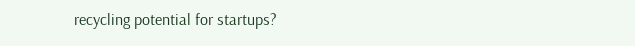recycling potential for startups?